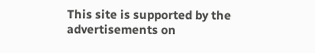This site is supported by the advertisements on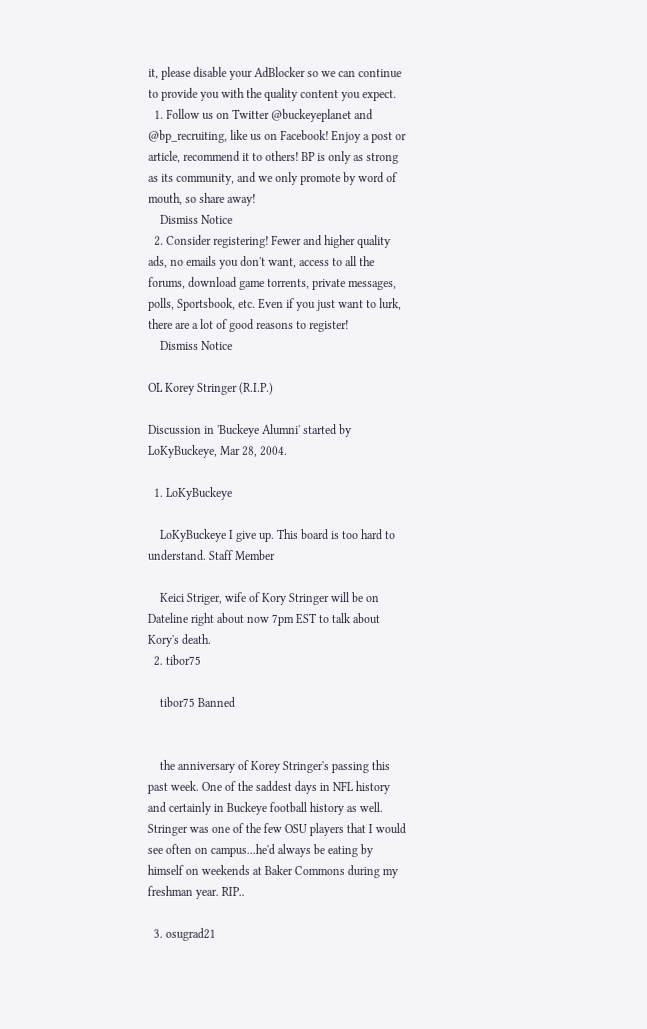it, please disable your AdBlocker so we can continue to provide you with the quality content you expect.
  1. Follow us on Twitter @buckeyeplanet and @bp_recruiting, like us on Facebook! Enjoy a post or article, recommend it to others! BP is only as strong as its community, and we only promote by word of mouth, so share away!
    Dismiss Notice
  2. Consider registering! Fewer and higher quality ads, no emails you don't want, access to all the forums, download game torrents, private messages, polls, Sportsbook, etc. Even if you just want to lurk, there are a lot of good reasons to register!
    Dismiss Notice

OL Korey Stringer (R.I.P.)

Discussion in 'Buckeye Alumni' started by LoKyBuckeye, Mar 28, 2004.

  1. LoKyBuckeye

    LoKyBuckeye I give up. This board is too hard to understand. Staff Member

    Keici Striger, wife of Kory Stringer will be on Dateline right about now 7pm EST to talk about Kory's death.
  2. tibor75

    tibor75 Banned


    the anniversary of Korey Stringer's passing this past week. One of the saddest days in NFL history and certainly in Buckeye football history as well. Stringer was one of the few OSU players that I would see often on campus...he'd always be eating by himself on weekends at Baker Commons during my freshman year. RIP..

  3. osugrad21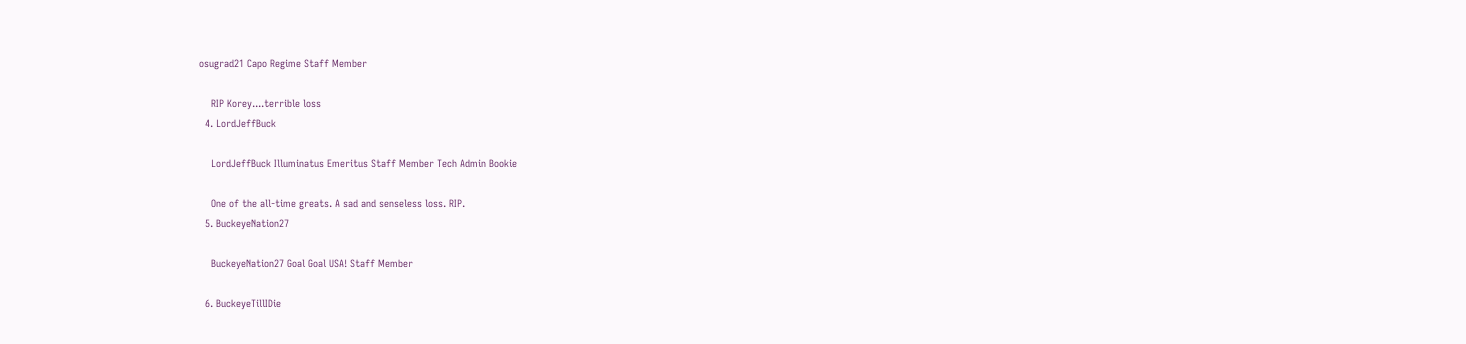osugrad21 Capo Regime Staff Member

    RIP Korey....terrible loss
  4. LordJeffBuck

    LordJeffBuck Illuminatus Emeritus Staff Member Tech Admin Bookie

    One of the all-time greats. A sad and senseless loss. RIP.
  5. BuckeyeNation27

    BuckeyeNation27 Goal Goal USA! Staff Member

  6. BuckeyeTillIDie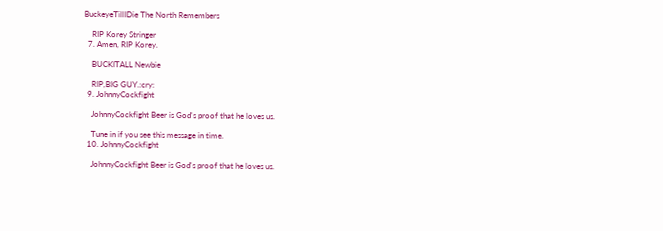BuckeyeTillIDie The North Remembers

    RIP Korey Stringer
  7. Amen, RIP Korey.

    BUCKITALL Newbie

    RIP,BIG GUY.:cry:
  9. JohnnyCockfight

    JohnnyCockfight Beer is God's proof that he loves us.

    Tune in if you see this message in time.
  10. JohnnyCockfight

    JohnnyCockfight Beer is God's proof that he loves us.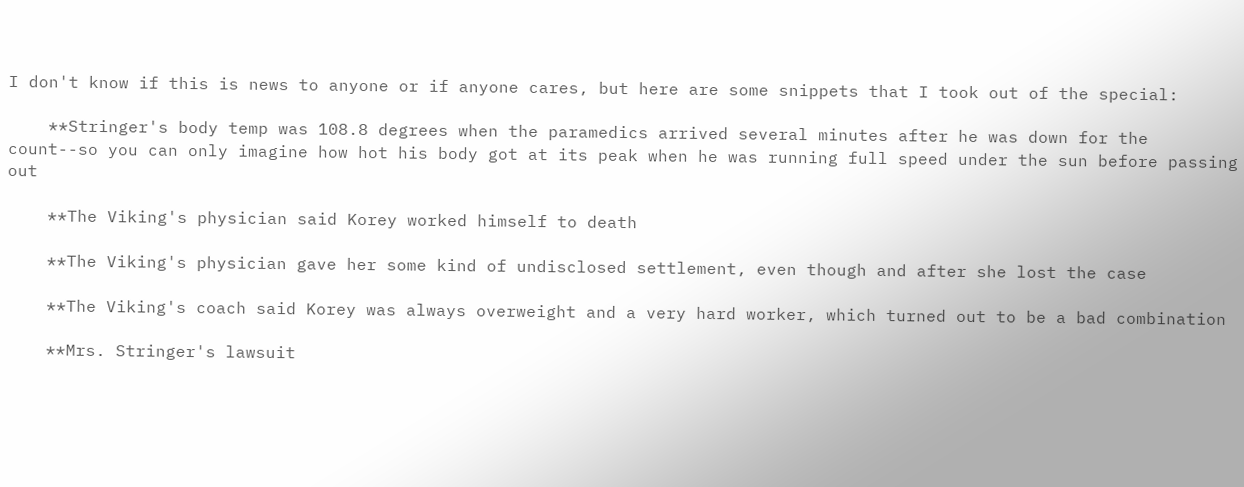I don't know if this is news to anyone or if anyone cares, but here are some snippets that I took out of the special:

    **Stringer's body temp was 108.8 degrees when the paramedics arrived several minutes after he was down for the count--so you can only imagine how hot his body got at its peak when he was running full speed under the sun before passing out

    **The Viking's physician said Korey worked himself to death

    **The Viking's physician gave her some kind of undisclosed settlement, even though and after she lost the case

    **The Viking's coach said Korey was always overweight and a very hard worker, which turned out to be a bad combination

    **Mrs. Stringer's lawsuit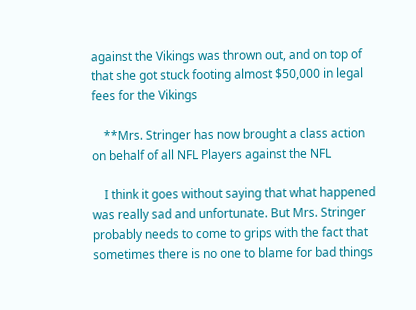against the Vikings was thrown out, and on top of that she got stuck footing almost $50,000 in legal fees for the Vikings

    **Mrs. Stringer has now brought a class action on behalf of all NFL Players against the NFL

    I think it goes without saying that what happened was really sad and unfortunate. But Mrs. Stringer probably needs to come to grips with the fact that sometimes there is no one to blame for bad things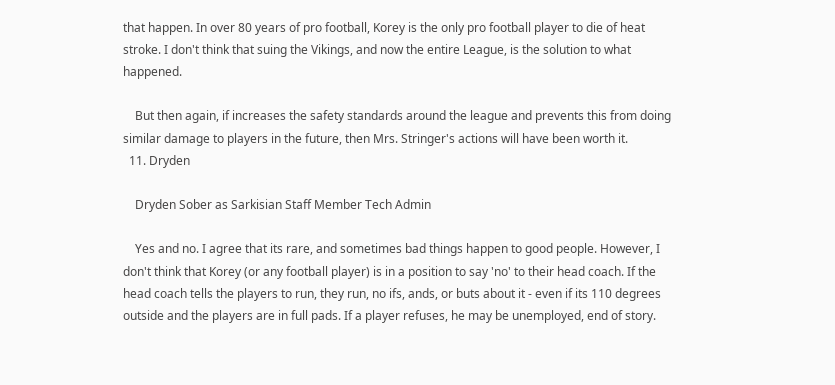that happen. In over 80 years of pro football, Korey is the only pro football player to die of heat stroke. I don't think that suing the Vikings, and now the entire League, is the solution to what happened.

    But then again, if increases the safety standards around the league and prevents this from doing similar damage to players in the future, then Mrs. Stringer's actions will have been worth it.
  11. Dryden

    Dryden Sober as Sarkisian Staff Member Tech Admin

    Yes and no. I agree that its rare, and sometimes bad things happen to good people. However, I don't think that Korey (or any football player) is in a position to say 'no' to their head coach. If the head coach tells the players to run, they run, no ifs, ands, or buts about it - even if its 110 degrees outside and the players are in full pads. If a player refuses, he may be unemployed, end of story.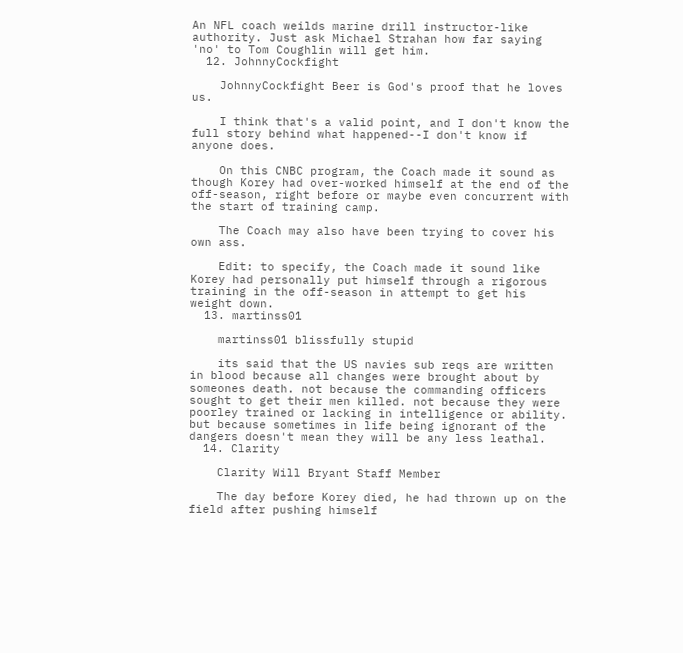An NFL coach weilds marine drill instructor-like authority. Just ask Michael Strahan how far saying 'no' to Tom Coughlin will get him.
  12. JohnnyCockfight

    JohnnyCockfight Beer is God's proof that he loves us.

    I think that's a valid point, and I don't know the full story behind what happened--I don't know if anyone does.

    On this CNBC program, the Coach made it sound as though Korey had over-worked himself at the end of the off-season, right before or maybe even concurrent with the start of training camp.

    The Coach may also have been trying to cover his own ass.

    Edit: to specify, the Coach made it sound like Korey had personally put himself through a rigorous training in the off-season in attempt to get his weight down.
  13. martinss01

    martinss01 blissfully stupid

    its said that the US navies sub reqs are written in blood because all changes were brought about by someones death. not because the commanding officers sought to get their men killed. not because they were poorley trained or lacking in intelligence or ability. but because sometimes in life being ignorant of the dangers doesn't mean they will be any less leathal.
  14. Clarity

    Clarity Will Bryant Staff Member

    The day before Korey died, he had thrown up on the field after pushing himself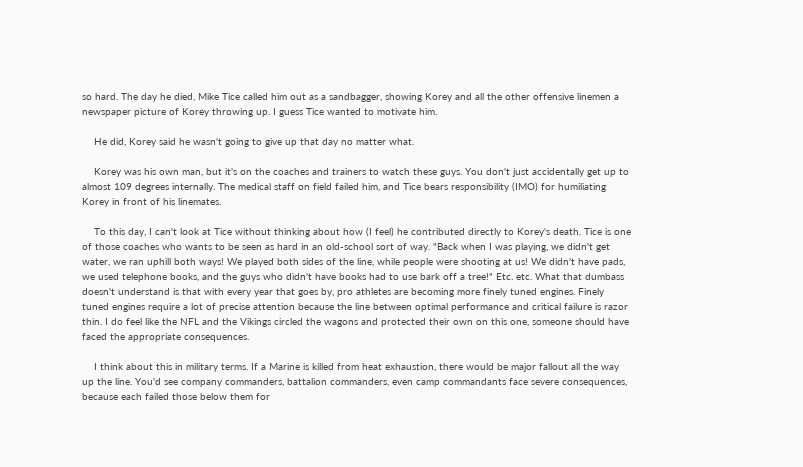so hard. The day he died, Mike Tice called him out as a sandbagger, showing Korey and all the other offensive linemen a newspaper picture of Korey throwing up. I guess Tice wanted to motivate him.

    He did, Korey said he wasn't going to give up that day no matter what.

    Korey was his own man, but it's on the coaches and trainers to watch these guys. You don't just accidentally get up to almost 109 degrees internally. The medical staff on field failed him, and Tice bears responsibility (IMO) for humiliating Korey in front of his linemates.

    To this day, I can't look at Tice without thinking about how (I feel) he contributed directly to Korey's death. Tice is one of those coaches who wants to be seen as hard in an old-school sort of way. "Back when I was playing, we didn't get water, we ran uphill both ways! We played both sides of the line, while people were shooting at us! We didn't have pads, we used telephone books, and the guys who didn't have books had to use bark off a tree!" Etc. etc. What that dumbass doesn't understand is that with every year that goes by, pro athletes are becoming more finely tuned engines. Finely tuned engines require a lot of precise attention because the line between optimal performance and critical failure is razor thin. I do feel like the NFL and the Vikings circled the wagons and protected their own on this one, someone should have faced the appropriate consequences.

    I think about this in military terms. If a Marine is killed from heat exhaustion, there would be major fallout all the way up the line. You'd see company commanders, battalion commanders, even camp commandants face severe consequences, because each failed those below them for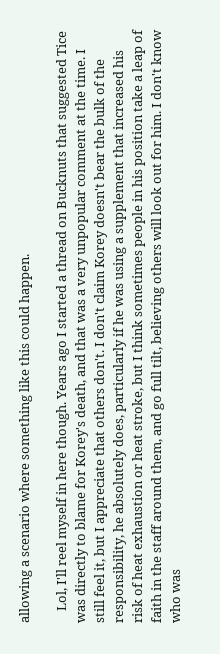allowing a scenario where something like this could happen.

    Lol, I'll reel myself in here though. Years ago I started a thread on Bucknuts that suggested Tice was directly to blame for Korey's death, and that was a very unpopular comment at the time. I still feel it, but I appreciate that others don't. I don't claim Korey doesn't bear the bulk of the responsibility, he absolutely does, particularly if he was using a supplement that increased his risk of heat exhaustion or heat stroke, but I think sometimes people in his position take a leap of faith in the staff around them, and go full tilt, believing others will look out for him. I don't know who was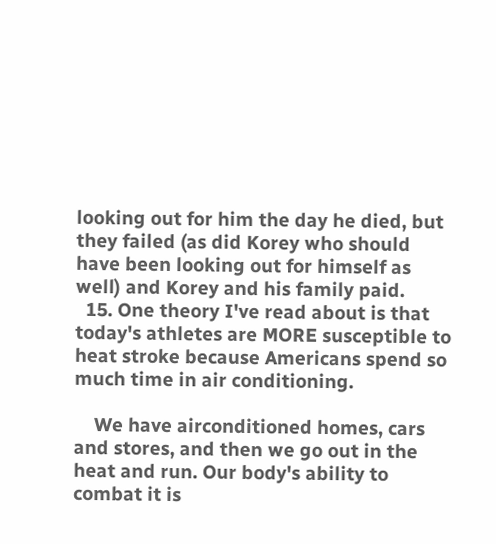looking out for him the day he died, but they failed (as did Korey who should have been looking out for himself as well) and Korey and his family paid.
  15. One theory I've read about is that today's athletes are MORE susceptible to heat stroke because Americans spend so much time in air conditioning.

    We have airconditioned homes, cars and stores, and then we go out in the heat and run. Our body's ability to combat it is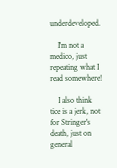underdeveloped.

    I'm not a medico, just repeating what I read somewhere!

    I also think tice is a jerk, not for Stringer's death, just on general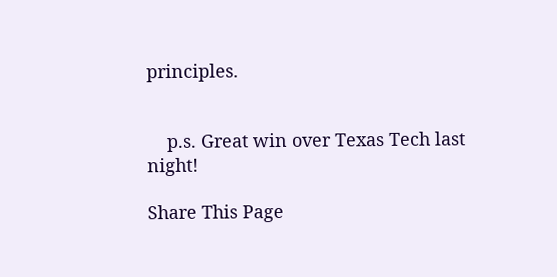principles.


    p.s. Great win over Texas Tech last night!

Share This Page